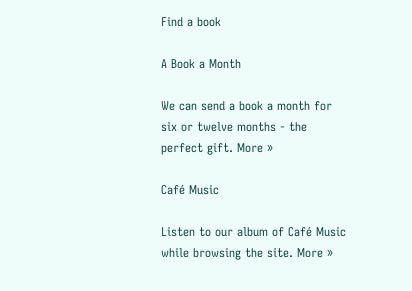Find a book

A Book a Month

We can send a book a month for six or twelve months - the perfect gift. More »

Café Music

Listen to our album of Café Music while browsing the site. More »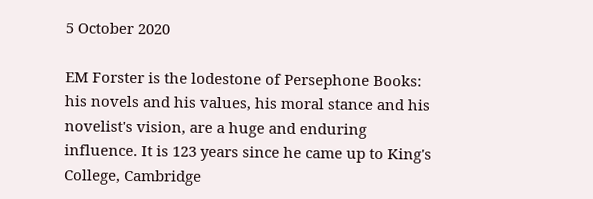5 October 2020

EM Forster is the lodestone of Persephone Books: his novels and his values, his moral stance and his novelist's vision, are a huge and enduring influence. It is 123 years since he came up to King's College, Cambridge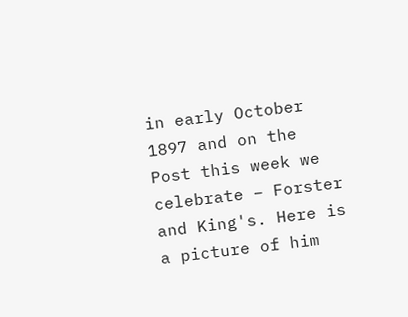in early October 1897 and on the Post this week we celebrate – Forster and King's. Here is a picture of him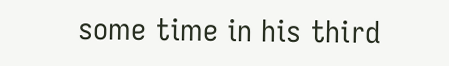some time in his third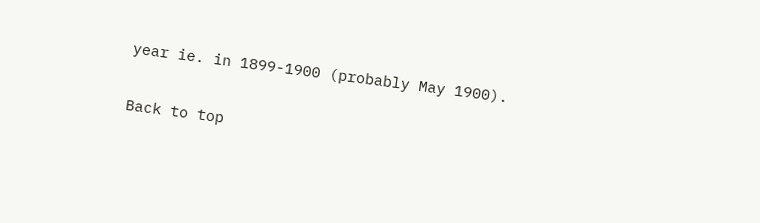year ie. in 1899-1900 (probably May 1900).

Back to top